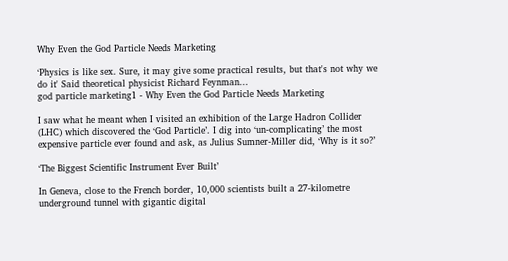Why Even the God Particle Needs Marketing

‘Physics is like sex. Sure, it may give some practical results, but that's not why we do it' Said theoretical physicist Richard Feynman...
god particle marketing1 - Why Even the God Particle Needs Marketing

I saw what he meant when I visited an exhibition of the Large Hadron Collider (LHC) which discovered the ‘God Particle’. I dig into ‘un-complicating’ the most expensive particle ever found and ask, as Julius Sumner-Miller did, ‘Why is it so?’

‘The Biggest Scientific Instrument Ever Built’

In Geneva, close to the French border, 10,000 scientists built a 27-kilometre underground tunnel with gigantic digital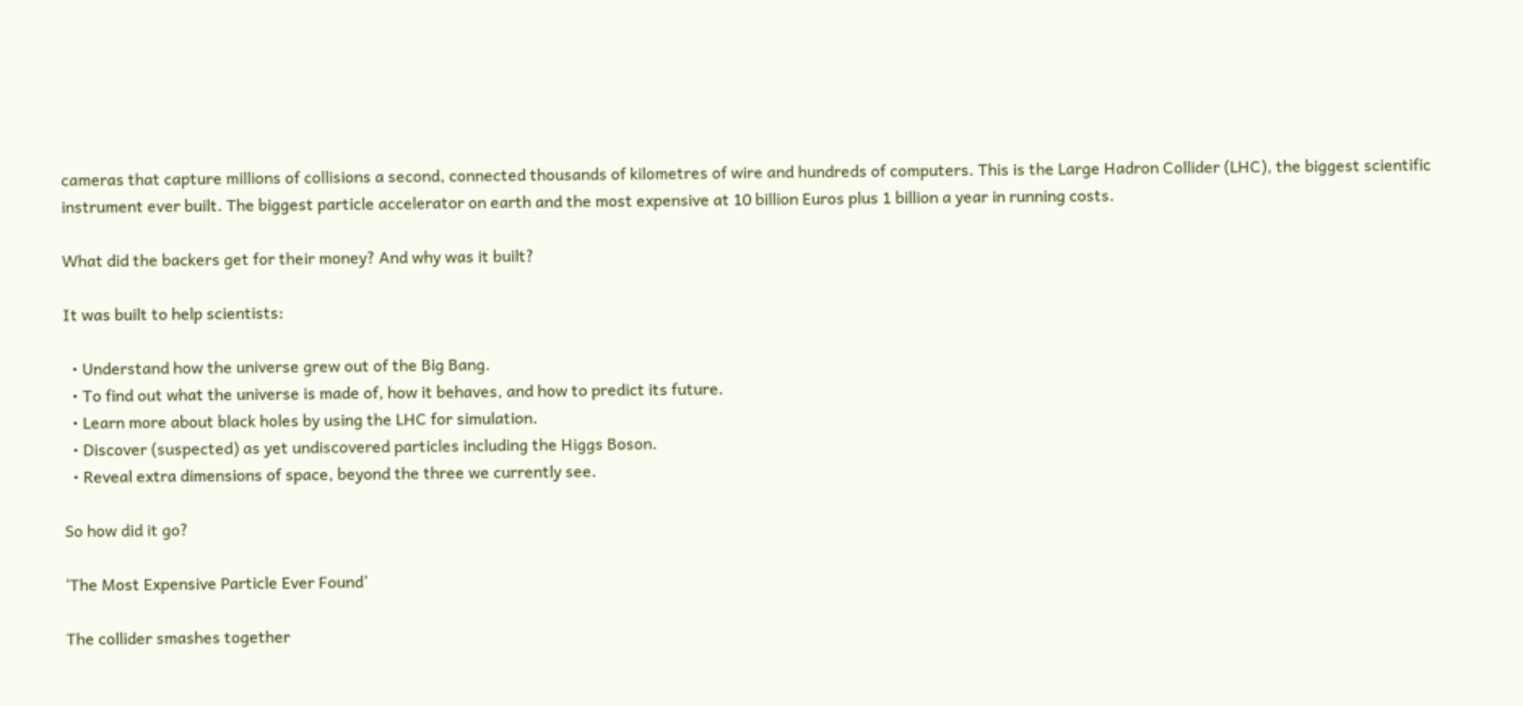cameras that capture millions of collisions a second, connected thousands of kilometres of wire and hundreds of computers. This is the Large Hadron Collider (LHC), the biggest scientific instrument ever built. The biggest particle accelerator on earth and the most expensive at 10 billion Euros plus 1 billion a year in running costs.

What did the backers get for their money? And why was it built?

It was built to help scientists:

  • Understand how the universe grew out of the Big Bang.
  • To find out what the universe is made of, how it behaves, and how to predict its future.
  • Learn more about black holes by using the LHC for simulation.
  • Discover (suspected) as yet undiscovered particles including the Higgs Boson.
  • Reveal extra dimensions of space, beyond the three we currently see.

So how did it go?

‘The Most Expensive Particle Ever Found’

The collider smashes together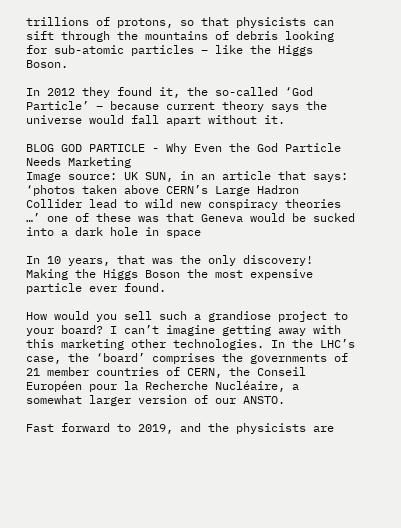trillions of protons, so that physicists can sift through the mountains of debris looking for sub-atomic particles – like the Higgs Boson.

In 2012 they found it, the so-called ‘God Particle’ – because current theory says the universe would fall apart without it.

BLOG GOD PARTICLE - Why Even the God Particle Needs Marketing
Image source: UK SUN, in an article that says: ‘photos taken above CERN’s Large Hadron Collider lead to wild new conspiracy theories …’ one of these was that Geneva would be sucked into a dark hole in space

In 10 years, that was the only discovery! Making the Higgs Boson the most expensive particle ever found.

How would you sell such a grandiose project to your board? I can’t imagine getting away with this marketing other technologies. In the LHC’s case, the ‘board’ comprises the governments of 21 member countries of CERN, the Conseil Européen pour la Recherche Nucléaire, a somewhat larger version of our ANSTO.

Fast forward to 2019, and the physicists are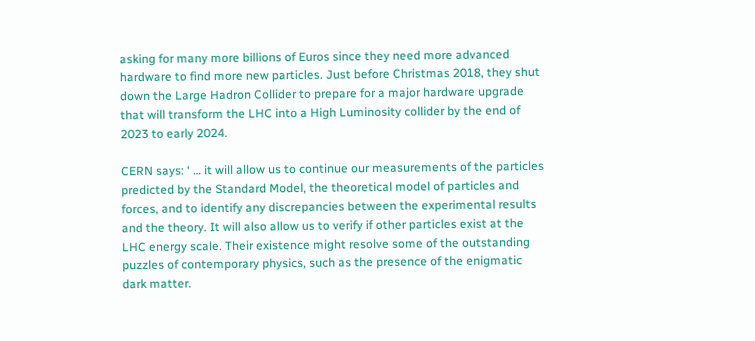asking for many more billions of Euros since they need more advanced hardware to find more new particles. Just before Christmas 2018, they shut down the Large Hadron Collider to prepare for a major hardware upgrade that will transform the LHC into a High Luminosity collider by the end of 2023 to early 2024.

CERN says: ‘ … it will allow us to continue our measurements of the particles predicted by the Standard Model, the theoretical model of particles and forces, and to identify any discrepancies between the experimental results and the theory. It will also allow us to verify if other particles exist at the LHC energy scale. Their existence might resolve some of the outstanding puzzles of contemporary physics, such as the presence of the enigmatic dark matter.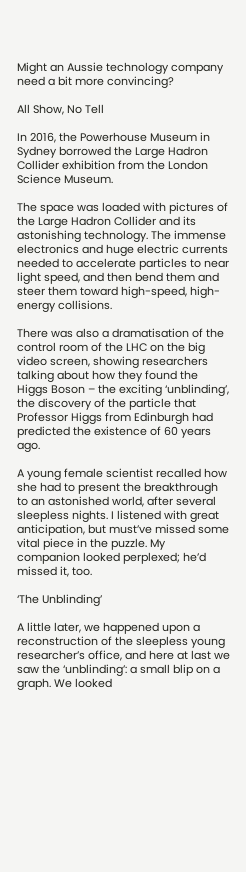Might an Aussie technology company need a bit more convincing?

All Show, No Tell

In 2016, the Powerhouse Museum in Sydney borrowed the Large Hadron Collider exhibition from the London Science Museum.

The space was loaded with pictures of the Large Hadron Collider and its astonishing technology. The immense electronics and huge electric currents needed to accelerate particles to near light speed, and then bend them and steer them toward high-speed, high-energy collisions.

There was also a dramatisation of the control room of the LHC on the big video screen, showing researchers talking about how they found the Higgs Boson – the exciting ‘unblinding’, the discovery of the particle that Professor Higgs from Edinburgh had predicted the existence of 60 years ago.

A young female scientist recalled how she had to present the breakthrough to an astonished world, after several sleepless nights. I listened with great anticipation, but must’ve missed some vital piece in the puzzle. My companion looked perplexed; he’d missed it, too.

‘The Unblinding’

A little later, we happened upon a reconstruction of the sleepless young researcher’s office, and here at last we saw the ‘unblinding’: a small blip on a graph. We looked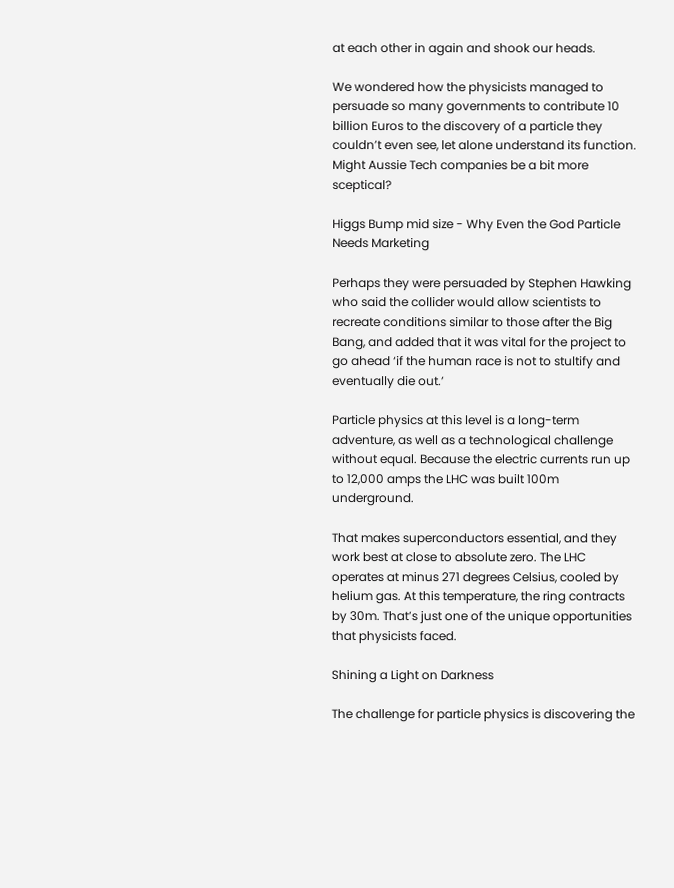at each other in again and shook our heads.

We wondered how the physicists managed to persuade so many governments to contribute 10 billion Euros to the discovery of a particle they couldn’t even see, let alone understand its function. Might Aussie Tech companies be a bit more sceptical?

Higgs Bump mid size - Why Even the God Particle Needs Marketing

Perhaps they were persuaded by Stephen Hawking who said the collider would allow scientists to recreate conditions similar to those after the Big Bang, and added that it was vital for the project to go ahead ‘if the human race is not to stultify and eventually die out.’

Particle physics at this level is a long-term adventure, as well as a technological challenge without equal. Because the electric currents run up to 12,000 amps the LHC was built 100m underground.

That makes superconductors essential, and they work best at close to absolute zero. The LHC operates at minus 271 degrees Celsius, cooled by helium gas. At this temperature, the ring contracts by 30m. That’s just one of the unique opportunities that physicists faced.

Shining a Light on Darkness

The challenge for particle physics is discovering the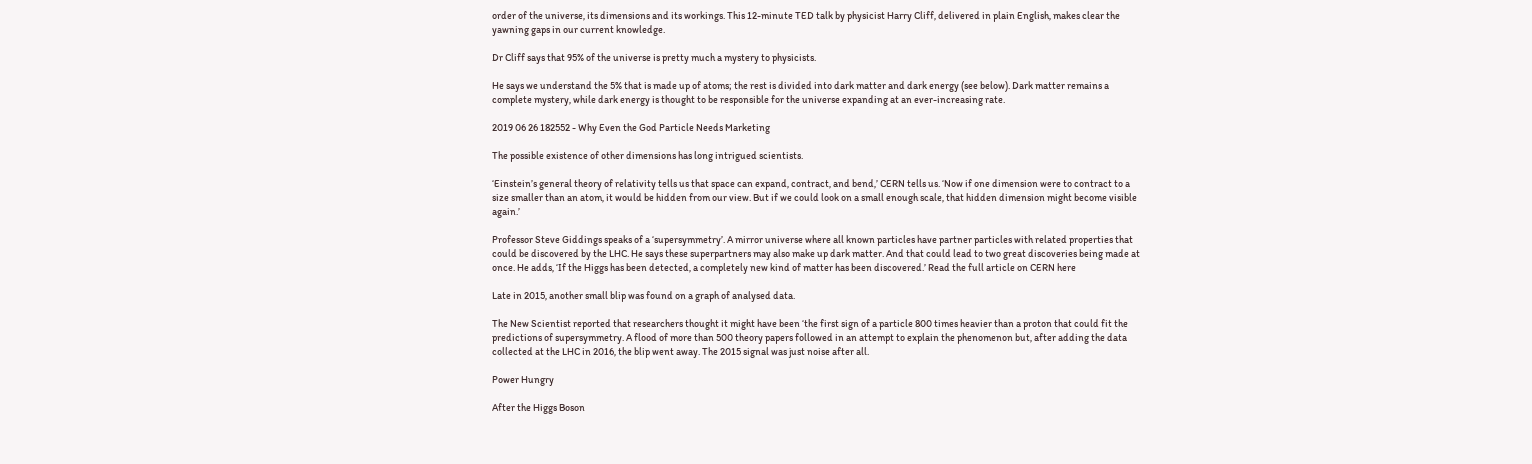order of the universe, its dimensions and its workings. This 12-minute TED talk by physicist Harry Cliff, delivered in plain English, makes clear the yawning gaps in our current knowledge.

Dr Cliff says that 95% of the universe is pretty much a mystery to physicists.

He says we understand the 5% that is made up of atoms; the rest is divided into dark matter and dark energy (see below). Dark matter remains a complete mystery, while dark energy is thought to be responsible for the universe expanding at an ever-increasing rate.

2019 06 26 182552 - Why Even the God Particle Needs Marketing

The possible existence of other dimensions has long intrigued scientists.

‘Einstein’s general theory of relativity tells us that space can expand, contract, and bend,’ CERN tells us. ‘Now if one dimension were to contract to a size smaller than an atom, it would be hidden from our view. But if we could look on a small enough scale, that hidden dimension might become visible again.’

Professor Steve Giddings speaks of a ‘supersymmetry’. A mirror universe where all known particles have partner particles with related properties that could be discovered by the LHC. He says these superpartners may also make up dark matter. And that could lead to two great discoveries being made at once. He adds, ‘If the Higgs has been detected, a completely new kind of matter has been discovered.’ Read the full article on CERN here

Late in 2015, another small blip was found on a graph of analysed data.

The New Scientist reported that researchers thought it might have been ‘the first sign of a particle 800 times heavier than a proton that could fit the predictions of supersymmetry. A flood of more than 500 theory papers followed in an attempt to explain the phenomenon but, after adding the data collected at the LHC in 2016, the blip went away. The 2015 signal was just noise after all.

Power Hungry

After the Higgs Boson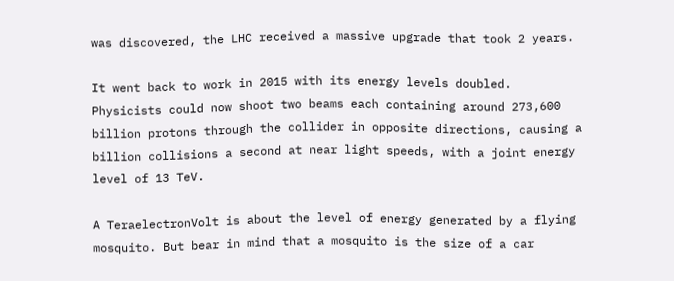was discovered, the LHC received a massive upgrade that took 2 years.

It went back to work in 2015 with its energy levels doubled. Physicists could now shoot two beams each containing around 273,600 billion protons through the collider in opposite directions, causing a billion collisions a second at near light speeds, with a joint energy level of 13 TeV.

A TeraelectronVolt is about the level of energy generated by a flying mosquito. But bear in mind that a mosquito is the size of a car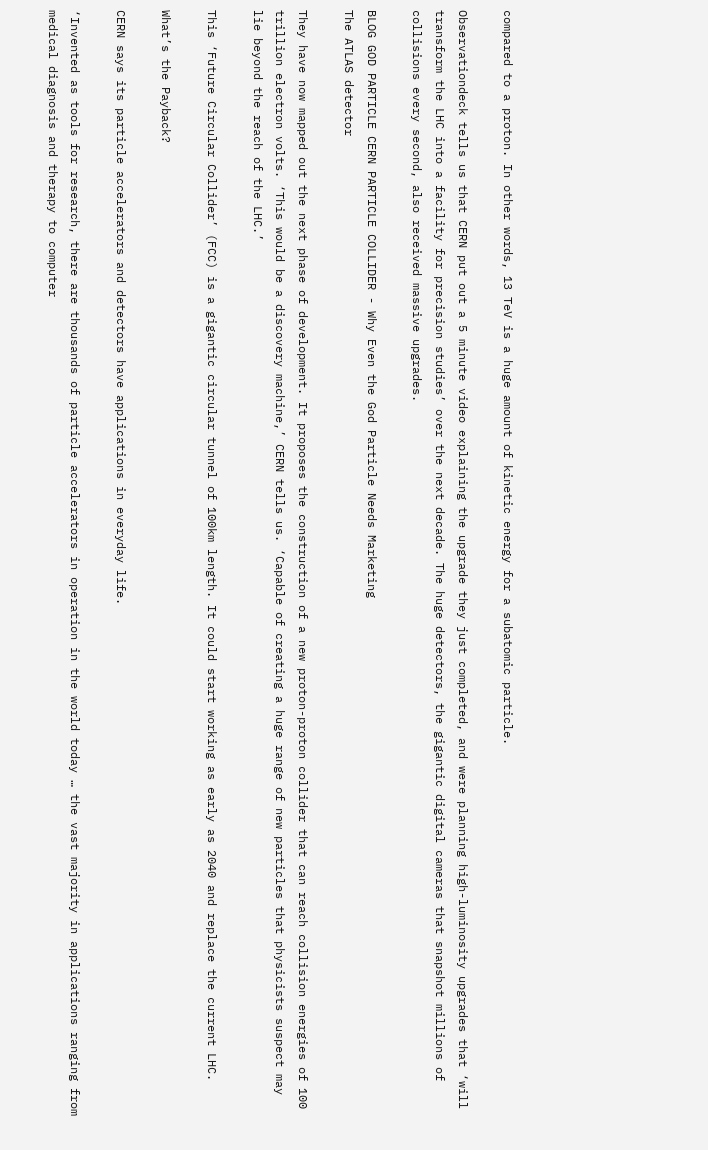compared to a proton. In other words, 13 TeV is a huge amount of kinetic energy for a subatomic particle.

Observationdeck tells us that CERN put out a 5 minute video explaining the upgrade they just completed, and were planning high-luminosity upgrades that ‘will transform the LHC into a facility for precision studies’ over the next decade. The huge detectors, the gigantic digital cameras that snapshot millions of collisions every second, also received massive upgrades.

BLOG GOD PARTICLE CERN PARTICLE COLLIDER - Why Even the God Particle Needs Marketing
The ATLAS detector

They have now mapped out the next phase of development. It proposes the construction of a new proton-proton collider that can reach collision energies of 100 trillion electron volts. ‘This would be a discovery machine,’ CERN tells us. ‘Capable of creating a huge range of new particles that physicists suspect may lie beyond the reach of the LHC.’

This ‘Future Circular Collider’ (FCC) is a gigantic circular tunnel of 100km length. It could start working as early as 2040 and replace the current LHC.

What’s the Payback?

CERN says its particle accelerators and detectors have applications in everyday life.

‘Invented as tools for research, there are thousands of particle accelerators in operation in the world today … the vast majority in applications ranging from medical diagnosis and therapy to computer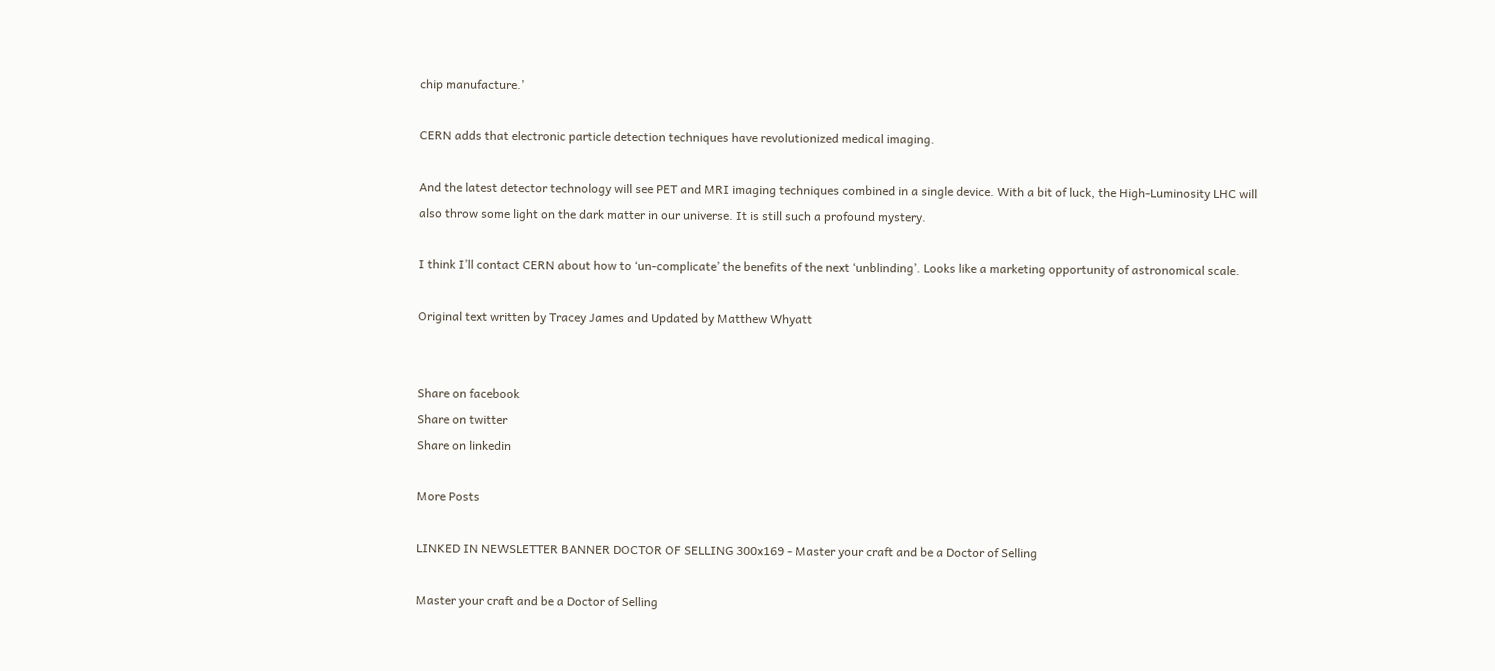chip manufacture.’

CERN adds that electronic particle detection techniques have revolutionized medical imaging.

And the latest detector technology will see PET and MRI imaging techniques combined in a single device. With a bit of luck, the High-Luminosity LHC will also throw some light on the dark matter in our universe. It is still such a profound mystery.

I think I’ll contact CERN about how to ‘un-complicate’ the benefits of the next ‘unblinding’. Looks like a marketing opportunity of astronomical scale.

Original text written by Tracey James and Updated by Matthew Whyatt


Share on facebook
Share on twitter
Share on linkedin

More Posts

LINKED IN NEWSLETTER BANNER DOCTOR OF SELLING 300x169 - Master your craft and be a Doctor of Selling

Master your craft and be a Doctor of Selling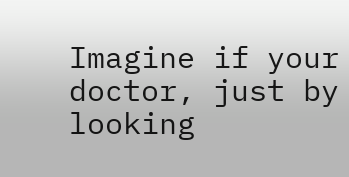Imagine if your doctor, just by looking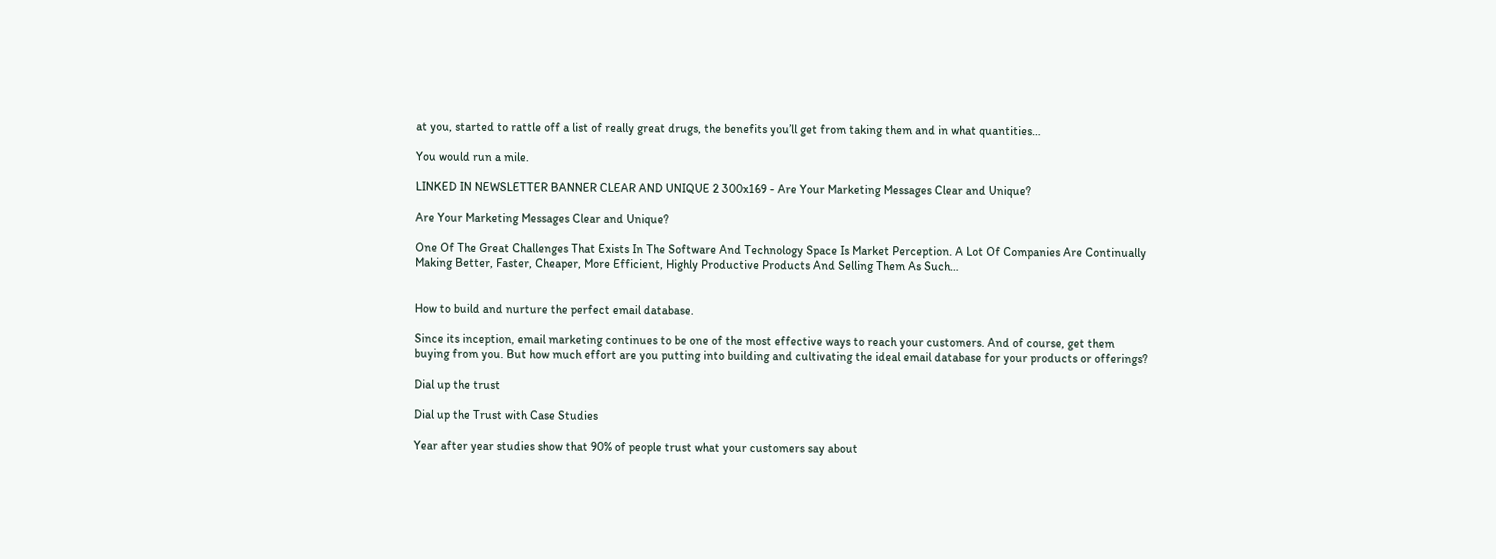at you, started to rattle off a list of really great drugs, the benefits you’ll get from taking them and in what quantities…

You would run a mile.

LINKED IN NEWSLETTER BANNER CLEAR AND UNIQUE 2 300x169 - Are Your Marketing Messages Clear and Unique?

Are Your Marketing Messages Clear and Unique?

One Of The Great Challenges That Exists In The Software And Technology Space Is Market Perception. A Lot Of Companies Are Continually Making Better, Faster, Cheaper, More Efficient, Highly Productive Products And Selling Them As Such…


How to build and nurture the perfect email database.

Since its inception, email marketing continues to be one of the most effective ways to reach your customers. And of course, get them buying from you. But how much effort are you putting into building and cultivating the ideal email database for your products or offerings?

Dial up the trust

Dial up the Trust with Case Studies

Year after year studies show that 90% of people trust what your customers say about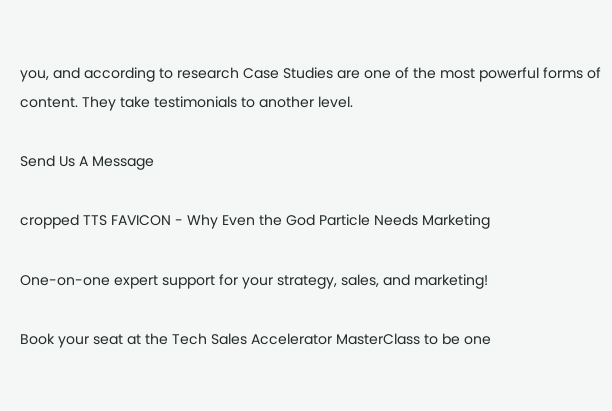you, and according to research Case Studies are one of the most powerful forms of content. They take testimonials to another level.

Send Us A Message

cropped TTS FAVICON - Why Even the God Particle Needs Marketing

One-on-one expert support for your strategy, sales, and marketing!

Book your seat at the Tech Sales Accelerator MasterClass to be one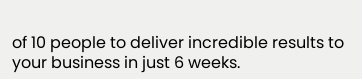of 10 people to deliver incredible results to your business in just 6 weeks.